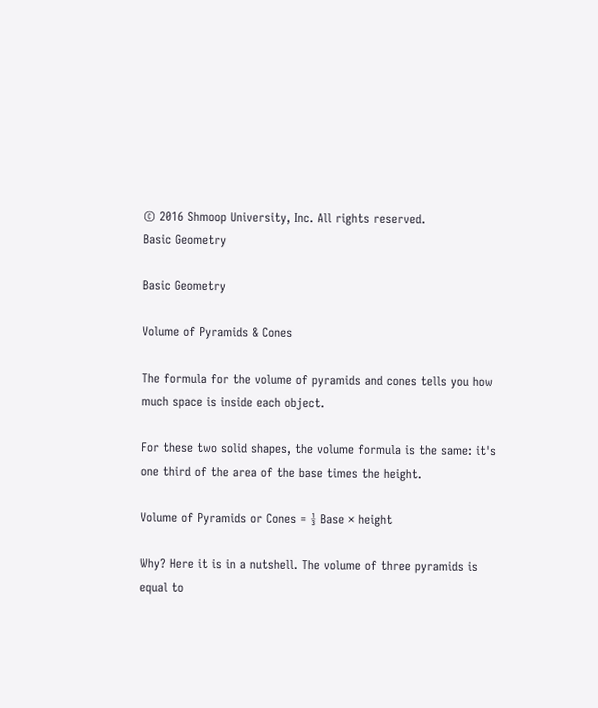© 2016 Shmoop University, Inc. All rights reserved.
Basic Geometry

Basic Geometry

Volume of Pyramids & Cones

The formula for the volume of pyramids and cones tells you how much space is inside each object.

For these two solid shapes, the volume formula is the same: it's one third of the area of the base times the height.

Volume of Pyramids or Cones = ⅓ Base × height

Why? Here it is in a nutshell. The volume of three pyramids is equal to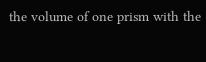the volume of one prism with the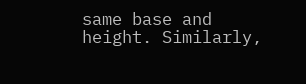same base and height. Similarly,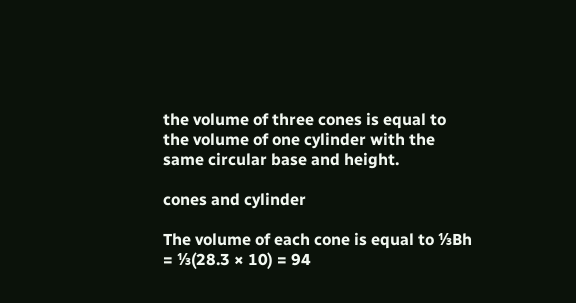the volume of three cones is equal to the volume of one cylinder with the same circular base and height.

cones and cylinder

The volume of each cone is equal to ⅓Bh = ⅓(28.3 × 10) = 94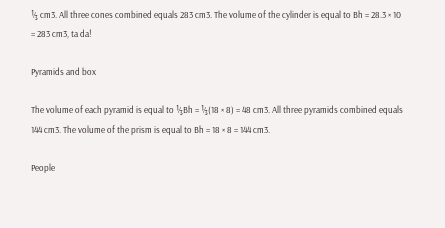⅓ cm3. All three cones combined equals 283 cm3. The volume of the cylinder is equal to Bh = 28.3 × 10 = 283 cm3, ta da!

Pyramids and box

The volume of each pyramid is equal to ⅓Bh = ⅓(18 × 8) = 48 cm3. All three pyramids combined equals 144 cm3. The volume of the prism is equal to Bh = 18 × 8 = 144 cm3.

People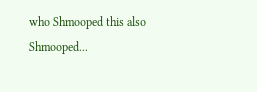who Shmooped this also Shmooped...